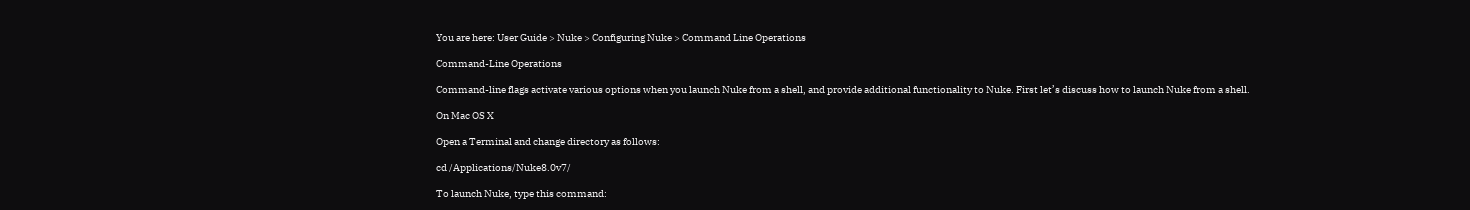You are here: User Guide > Nuke > Configuring Nuke > Command Line Operations

Command-Line Operations

Command-line flags activate various options when you launch Nuke from a shell, and provide additional functionality to Nuke. First let’s discuss how to launch Nuke from a shell.

On Mac OS X

Open a Terminal and change directory as follows:

cd /Applications/Nuke8.0v7/

To launch Nuke, type this command: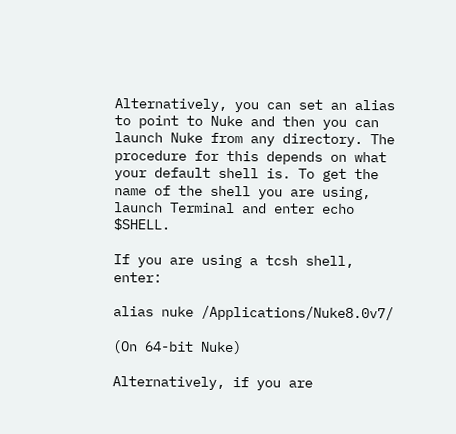Alternatively, you can set an alias to point to Nuke and then you can launch Nuke from any directory. The procedure for this depends on what your default shell is. To get the name of the shell you are using, launch Terminal and enter echo $SHELL.

If you are using a tcsh shell, enter:

alias nuke /Applications/Nuke8.0v7/

(On 64-bit Nuke)

Alternatively, if you are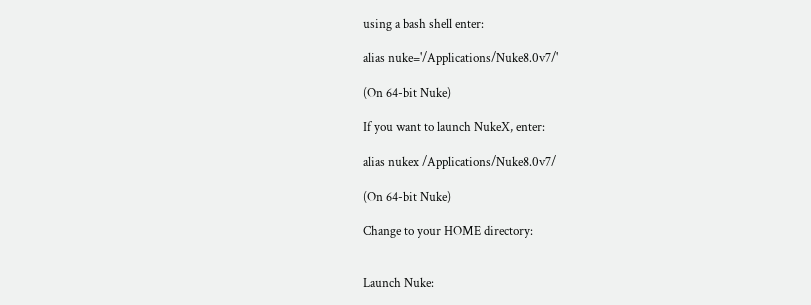using a bash shell enter:

alias nuke='/Applications/Nuke8.0v7/'

(On 64-bit Nuke)

If you want to launch NukeX, enter:

alias nukex /Applications/Nuke8.0v7/

(On 64-bit Nuke)

Change to your HOME directory:


Launch Nuke: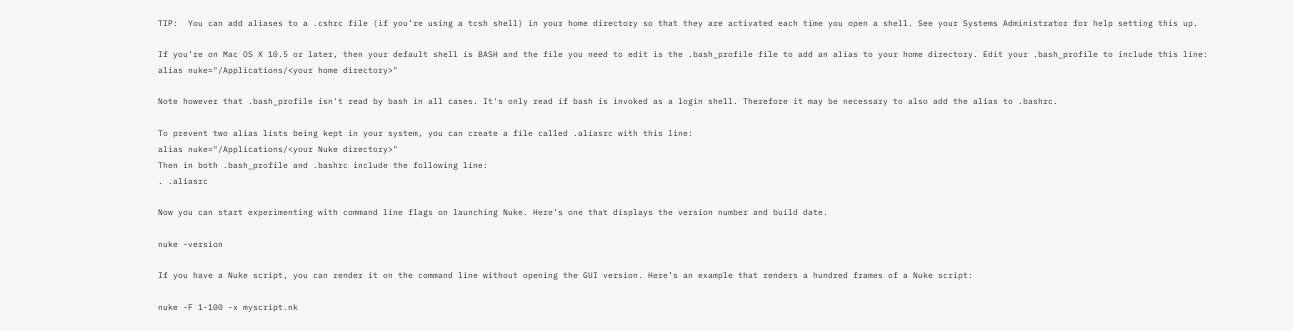TIP:  You can add aliases to a .cshrc file (if you’re using a tcsh shell) in your home directory so that they are activated each time you open a shell. See your Systems Administrator for help setting this up.

If you’re on Mac OS X 10.5 or later, then your default shell is BASH and the file you need to edit is the .bash_profile file to add an alias to your home directory. Edit your .bash_profile to include this line:
alias nuke="/Applications/<your home directory>"

Note however that .bash_profile isn't read by bash in all cases. It's only read if bash is invoked as a login shell. Therefore it may be necessary to also add the alias to .bashrc.

To prevent two alias lists being kept in your system, you can create a file called .aliasrc with this line:
alias nuke="/Applications/<your Nuke directory>"
Then in both .bash_profile and .bashrc include the following line:
. .aliasrc

Now you can start experimenting with command line flags on launching Nuke. Here’s one that displays the version number and build date.

nuke -version

If you have a Nuke script, you can render it on the command line without opening the GUI version. Here’s an example that renders a hundred frames of a Nuke script:

nuke -F 1-100 -x myscript.nk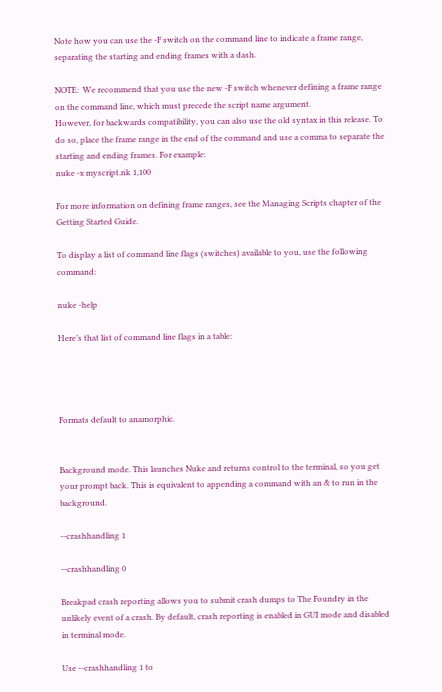Note how you can use the -F switch on the command line to indicate a frame range, separating the starting and ending frames with a dash.

NOTE:  We recommend that you use the new -F switch whenever defining a frame range on the command line, which must precede the script name argument.
However, for backwards compatibility, you can also use the old syntax in this release. To do so, place the frame range in the end of the command and use a comma to separate the starting and ending frames. For example:
nuke -x myscript.nk 1,100

For more information on defining frame ranges, see the Managing Scripts chapter of the Getting Started Guide.

To display a list of command line flags (switches) available to you, use the following command:

nuke -help

Here’s that list of command line flags in a table:




Formats default to anamorphic.


Background mode. This launches Nuke and returns control to the terminal, so you get your prompt back. This is equivalent to appending a command with an & to run in the background.

--crashhandling 1

--crashhandling 0

Breakpad crash reporting allows you to submit crash dumps to The Foundry in the unlikely event of a crash. By default, crash reporting is enabled in GUI mode and disabled in terminal mode.

Use --crashhandling 1 to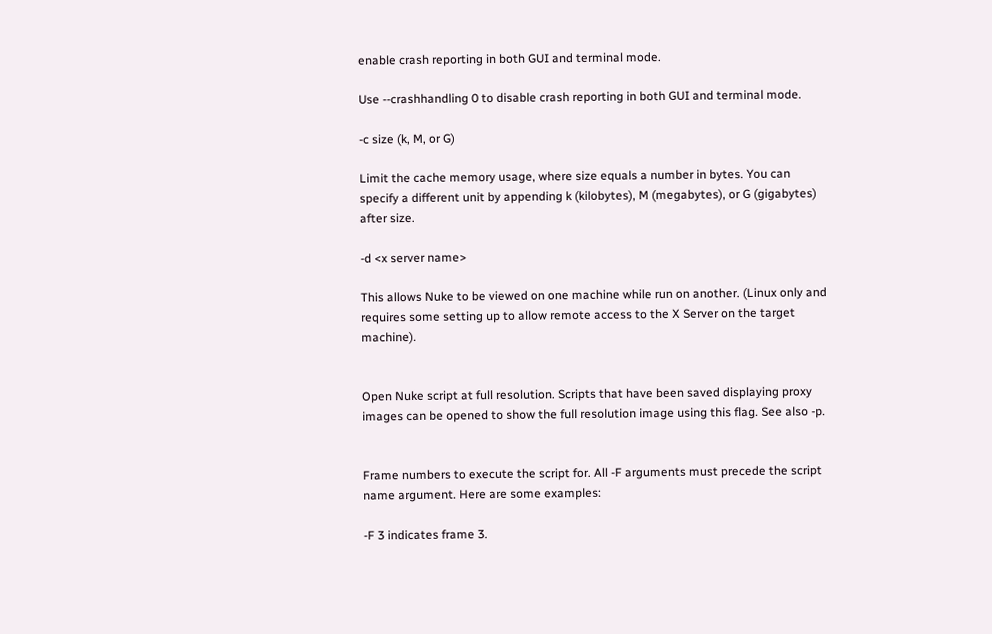enable crash reporting in both GUI and terminal mode.

Use --crashhandling 0 to disable crash reporting in both GUI and terminal mode.

-c size (k, M, or G)

Limit the cache memory usage, where size equals a number in bytes. You can specify a different unit by appending k (kilobytes), M (megabytes), or G (gigabytes) after size.

-d <x server name>

This allows Nuke to be viewed on one machine while run on another. (Linux only and requires some setting up to allow remote access to the X Server on the target machine).


Open Nuke script at full resolution. Scripts that have been saved displaying proxy images can be opened to show the full resolution image using this flag. See also -p.


Frame numbers to execute the script for. All -F arguments must precede the script name argument. Here are some examples:

-F 3 indicates frame 3.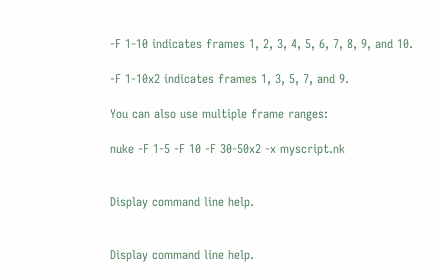-F 1-10 indicates frames 1, 2, 3, 4, 5, 6, 7, 8, 9, and 10.

-F 1-10x2 indicates frames 1, 3, 5, 7, and 9.

You can also use multiple frame ranges:

nuke -F 1-5 -F 10 -F 30-50x2 -x myscript.nk


Display command line help.


Display command line help.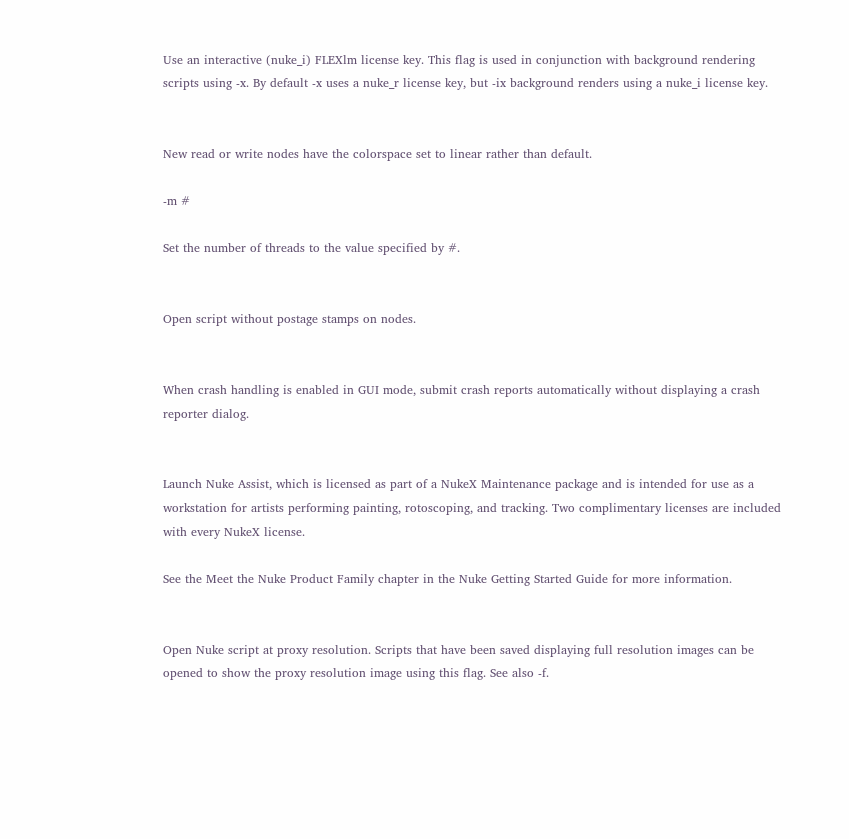Use an interactive (nuke_i) FLEXlm license key. This flag is used in conjunction with background rendering scripts using -x. By default -x uses a nuke_r license key, but -ix background renders using a nuke_i license key.


New read or write nodes have the colorspace set to linear rather than default.

-m #

Set the number of threads to the value specified by #.


Open script without postage stamps on nodes.


When crash handling is enabled in GUI mode, submit crash reports automatically without displaying a crash reporter dialog.


Launch Nuke Assist, which is licensed as part of a NukeX Maintenance package and is intended for use as a workstation for artists performing painting, rotoscoping, and tracking. Two complimentary licenses are included with every NukeX license.

See the Meet the Nuke Product Family chapter in the Nuke Getting Started Guide for more information.


Open Nuke script at proxy resolution. Scripts that have been saved displaying full resolution images can be opened to show the proxy resolution image using this flag. See also -f.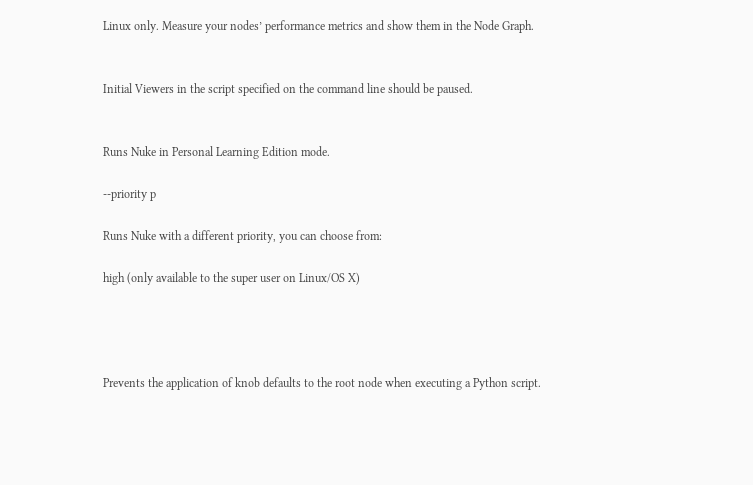Linux only. Measure your nodes’ performance metrics and show them in the Node Graph.


Initial Viewers in the script specified on the command line should be paused.


Runs Nuke in Personal Learning Edition mode.

--priority p

Runs Nuke with a different priority, you can choose from:

high (only available to the super user on Linux/OS X)




Prevents the application of knob defaults to the root node when executing a Python script.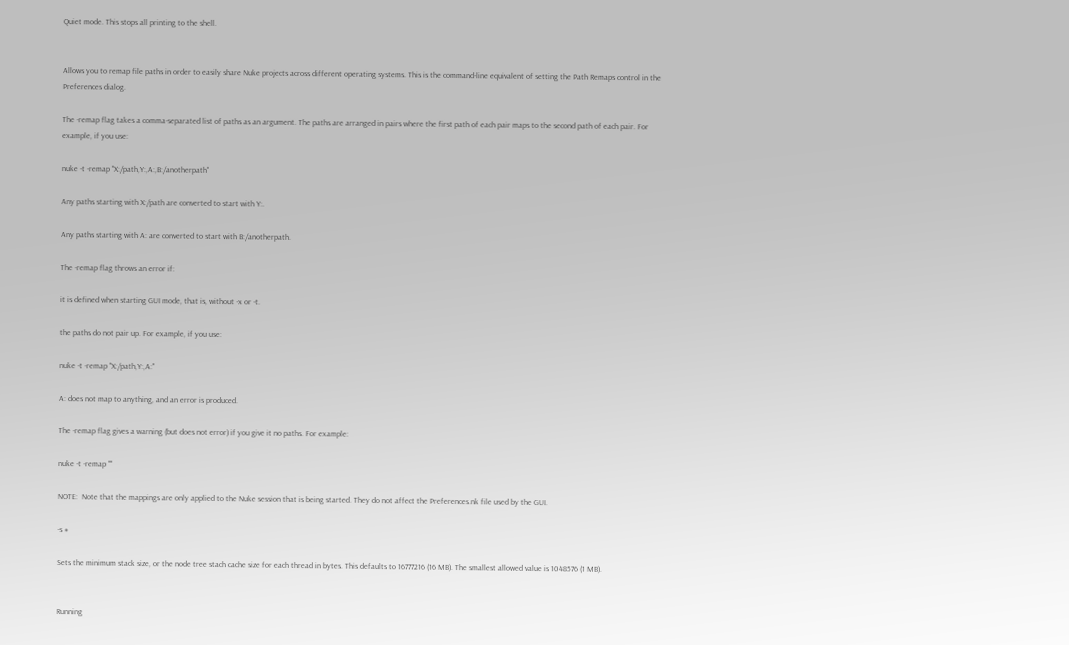Quiet mode. This stops all printing to the shell.


Allows you to remap file paths in order to easily share Nuke projects across different operating systems. This is the command-line equivalent of setting the Path Remaps control in the Preferences dialog.

The -remap flag takes a comma-separated list of paths as an argument. The paths are arranged in pairs where the first path of each pair maps to the second path of each pair. For example, if you use:

nuke -t -remap "X:/path,Y:,A:,B:/anotherpath"

Any paths starting with X:/path are converted to start with Y:.

Any paths starting with A: are converted to start with B:/anotherpath.

The -remap flag throws an error if:

it is defined when starting GUI mode, that is, without -x or -t.

the paths do not pair up. For example, if you use:

nuke -t -remap "X:/path,Y:,A:"

A: does not map to anything, and an error is produced.

The -remap flag gives a warning (but does not error) if you give it no paths. For example:

nuke -t -remap ""

NOTE:  Note that the mappings are only applied to the Nuke session that is being started. They do not affect the Preferences.nk file used by the GUI.

-s #

Sets the minimum stack size, or the node tree stach cache size for each thread in bytes. This defaults to 16777216 (16 MB). The smallest allowed value is 1048576 (1 MB).


Running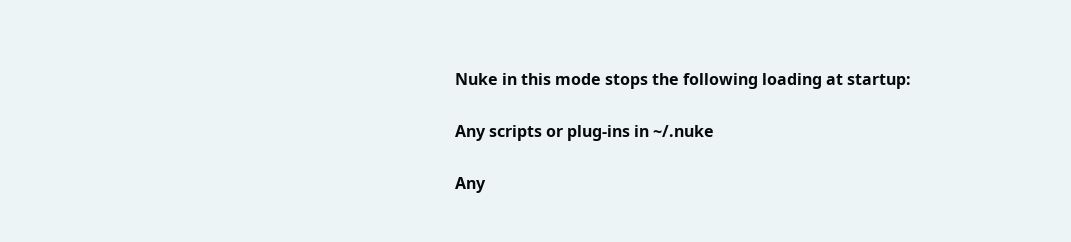Nuke in this mode stops the following loading at startup:

Any scripts or plug-ins in ~/.nuke

Any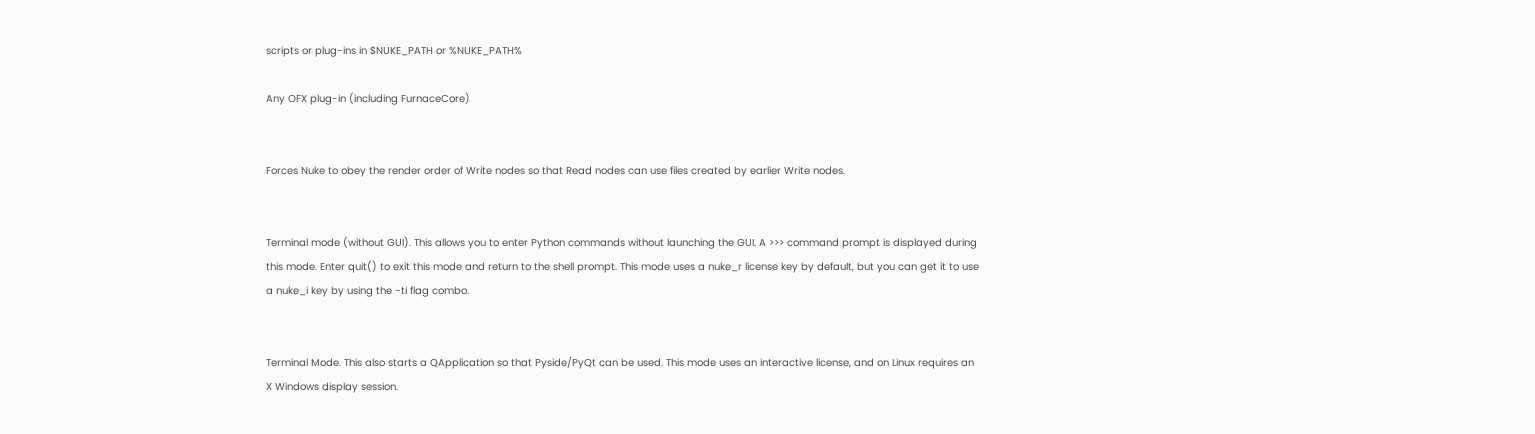scripts or plug-ins in $NUKE_PATH or %NUKE_PATH%

Any OFX plug-in (including FurnaceCore)


Forces Nuke to obey the render order of Write nodes so that Read nodes can use files created by earlier Write nodes.


Terminal mode (without GUI). This allows you to enter Python commands without launching the GUI. A >>> command prompt is displayed during this mode. Enter quit() to exit this mode and return to the shell prompt. This mode uses a nuke_r license key by default, but you can get it to use a nuke_i key by using the -ti flag combo.


Terminal Mode. This also starts a QApplication so that Pyside/PyQt can be used. This mode uses an interactive license, and on Linux requires an X Windows display session.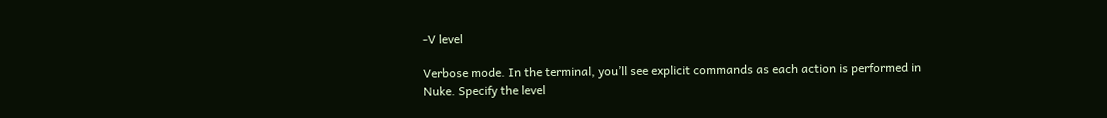-V level

Verbose mode. In the terminal, you’ll see explicit commands as each action is performed in Nuke. Specify the level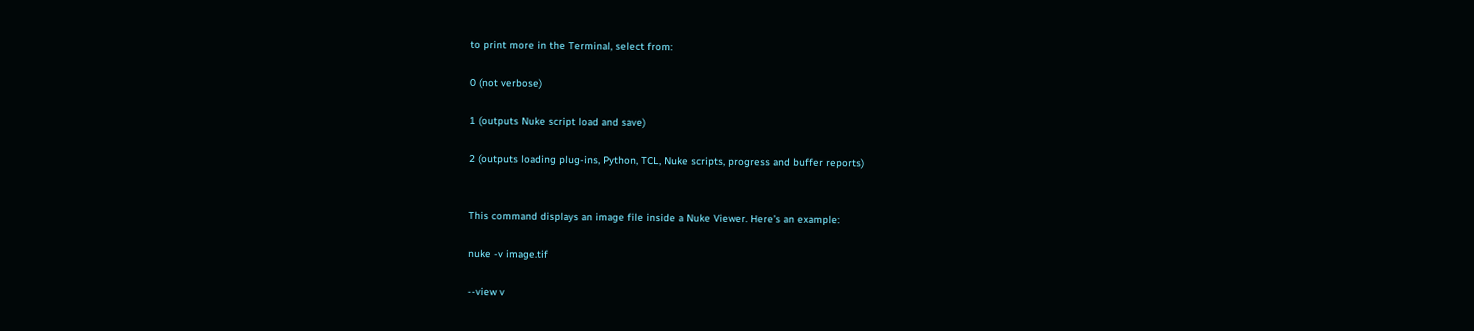to print more in the Terminal, select from:

0 (not verbose)

1 (outputs Nuke script load and save)

2 (outputs loading plug-ins, Python, TCL, Nuke scripts, progress and buffer reports)


This command displays an image file inside a Nuke Viewer. Here’s an example:

nuke -v image.tif

--view v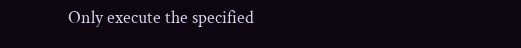Only execute the specified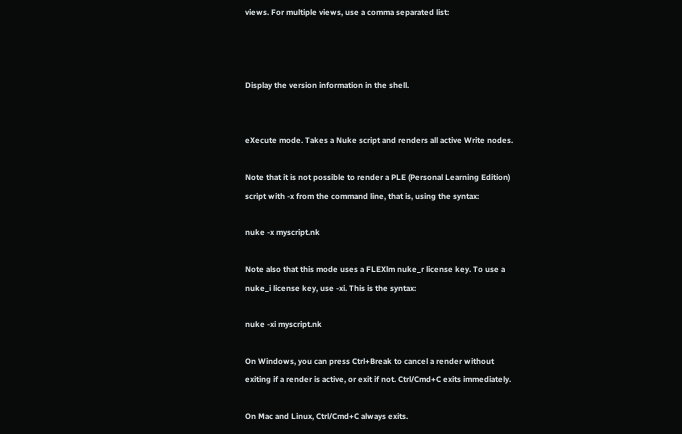views. For multiple views, use a comma separated list:



Display the version information in the shell.


eXecute mode. Takes a Nuke script and renders all active Write nodes.

Note that it is not possible to render a PLE (Personal Learning Edition) script with -x from the command line, that is, using the syntax:

nuke -x myscript.nk

Note also that this mode uses a FLEXlm nuke_r license key. To use a nuke_i license key, use -xi. This is the syntax:

nuke -xi myscript.nk

On Windows, you can press Ctrl+Break to cancel a render without exiting if a render is active, or exit if not. Ctrl/Cmd+C exits immediately.

On Mac and Linux, Ctrl/Cmd+C always exits.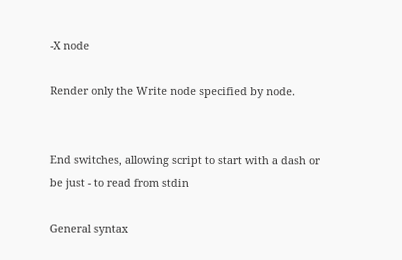-X node

Render only the Write node specified by node.


End switches, allowing script to start with a dash or be just - to read from stdin

General syntax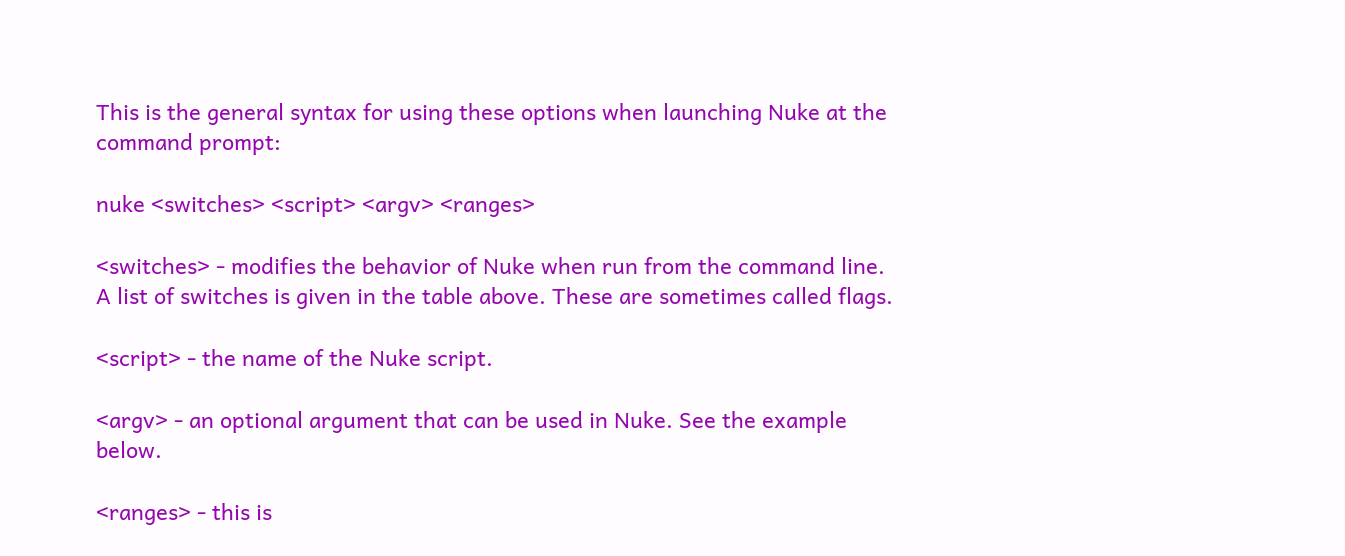This is the general syntax for using these options when launching Nuke at the command prompt:

nuke <switches> <script> <argv> <ranges>

<switches> - modifies the behavior of Nuke when run from the command line. A list of switches is given in the table above. These are sometimes called flags.

<script> - the name of the Nuke script.

<argv> - an optional argument that can be used in Nuke. See the example below.

<ranges> - this is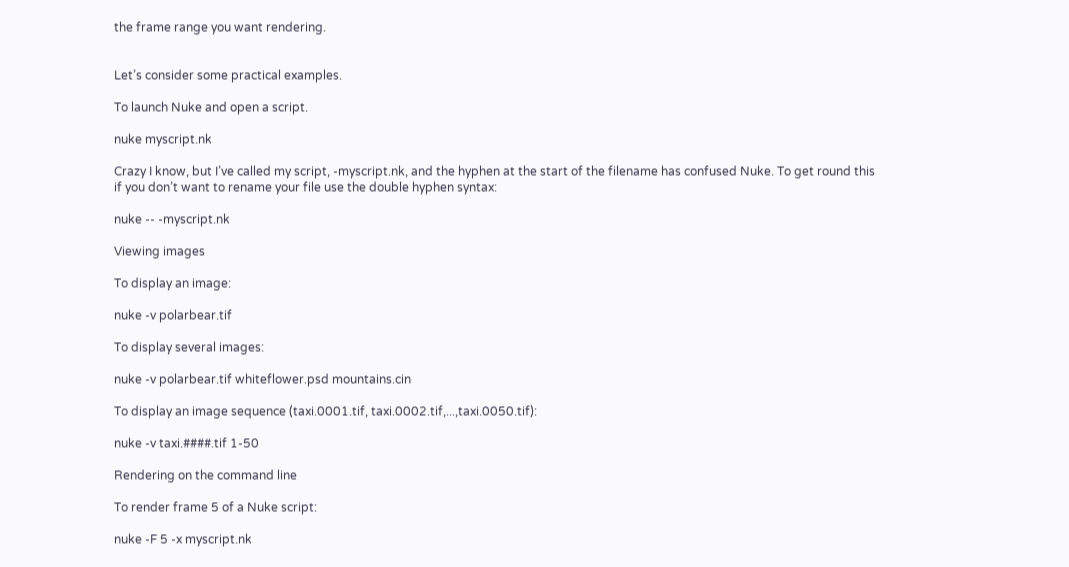the frame range you want rendering.


Let’s consider some practical examples.

To launch Nuke and open a script.

nuke myscript.nk

Crazy I know, but I’ve called my script, -myscript.nk, and the hyphen at the start of the filename has confused Nuke. To get round this if you don’t want to rename your file use the double hyphen syntax:

nuke -- -myscript.nk

Viewing images

To display an image:

nuke -v polarbear.tif

To display several images:

nuke -v polarbear.tif whiteflower.psd mountains.cin

To display an image sequence (taxi.0001.tif, taxi.0002.tif,...,taxi.0050.tif):

nuke -v taxi.####.tif 1-50

Rendering on the command line

To render frame 5 of a Nuke script:

nuke -F 5 -x myscript.nk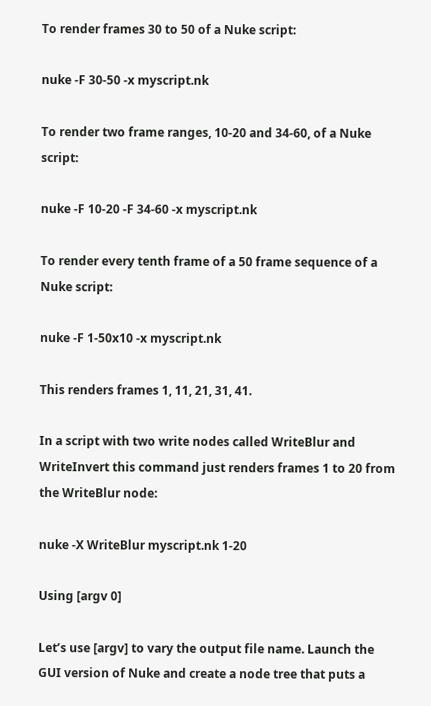To render frames 30 to 50 of a Nuke script:

nuke -F 30-50 -x myscript.nk

To render two frame ranges, 10-20 and 34-60, of a Nuke script:

nuke -F 10-20 -F 34-60 -x myscript.nk

To render every tenth frame of a 50 frame sequence of a Nuke script:

nuke -F 1-50x10 -x myscript.nk

This renders frames 1, 11, 21, 31, 41.

In a script with two write nodes called WriteBlur and WriteInvert this command just renders frames 1 to 20 from the WriteBlur node:

nuke -X WriteBlur myscript.nk 1-20

Using [argv 0]

Let’s use [argv] to vary the output file name. Launch the GUI version of Nuke and create a node tree that puts a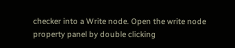checker into a Write node. Open the write node property panel by double clicking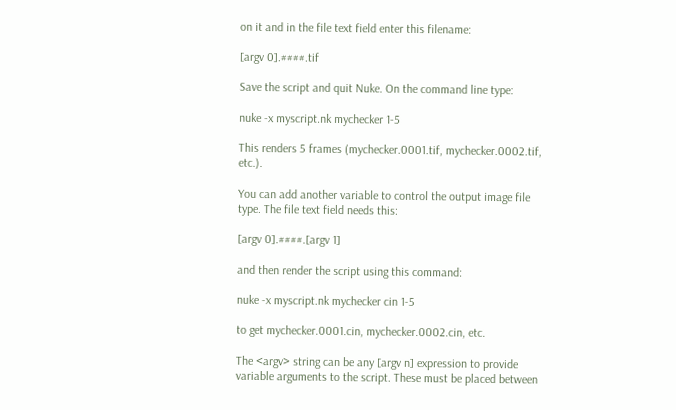on it and in the file text field enter this filename:

[argv 0].####.tif

Save the script and quit Nuke. On the command line type:

nuke -x myscript.nk mychecker 1-5

This renders 5 frames (mychecker.0001.tif, mychecker.0002.tif, etc.).

You can add another variable to control the output image file type. The file text field needs this:

[argv 0].####.[argv 1]

and then render the script using this command:

nuke -x myscript.nk mychecker cin 1-5

to get mychecker.0001.cin, mychecker.0002.cin, etc.

The <argv> string can be any [argv n] expression to provide variable arguments to the script. These must be placed between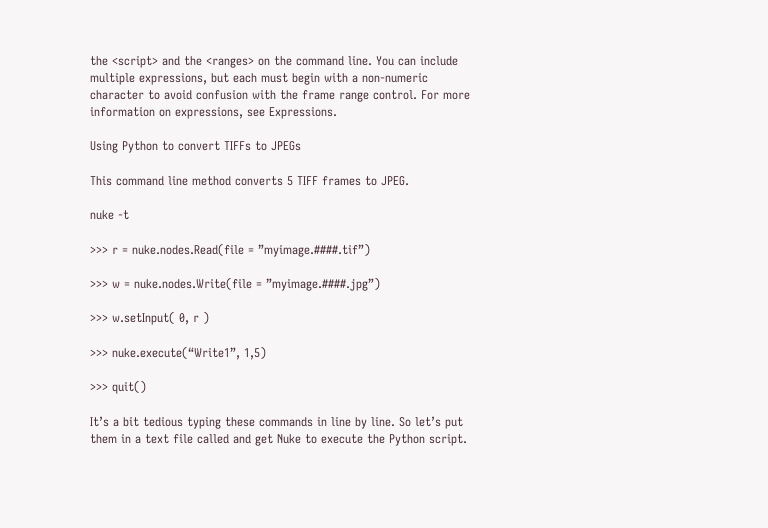the <script> and the <ranges> on the command line. You can include multiple expressions, but each must begin with a non-numeric character to avoid confusion with the frame range control. For more information on expressions, see Expressions.

Using Python to convert TIFFs to JPEGs

This command line method converts 5 TIFF frames to JPEG.

nuke -t

>>> r = nuke.nodes.Read(file = ”myimage.####.tif”)

>>> w = nuke.nodes.Write(file = ”myimage.####.jpg”)

>>> w.setInput( 0, r )

>>> nuke.execute(“Write1”, 1,5)

>>> quit()

It’s a bit tedious typing these commands in line by line. So let’s put them in a text file called and get Nuke to execute the Python script.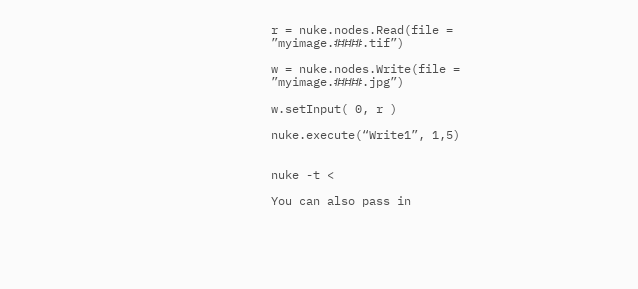r = nuke.nodes.Read(file = ”myimage.####.tif”)

w = nuke.nodes.Write(file = ”myimage.####.jpg”)

w.setInput( 0, r )

nuke.execute(“Write1”, 1,5)


nuke -t <

You can also pass in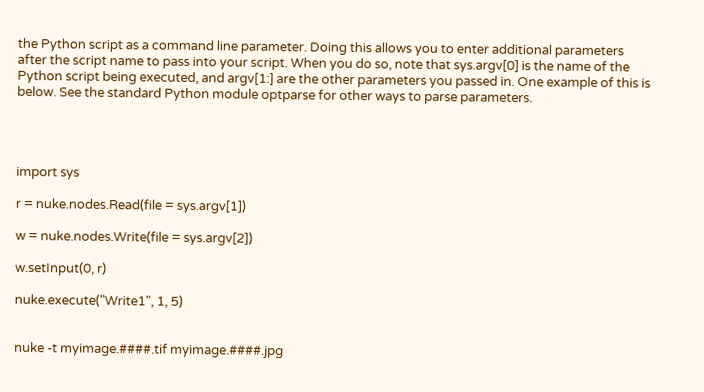the Python script as a command line parameter. Doing this allows you to enter additional parameters after the script name to pass into your script. When you do so, note that sys.argv[0] is the name of the Python script being executed, and argv[1:] are the other parameters you passed in. One example of this is below. See the standard Python module optparse for other ways to parse parameters.




import sys

r = nuke.nodes.Read(file = sys.argv[1])

w = nuke.nodes.Write(file = sys.argv[2])

w.setInput(0, r)

nuke.execute("Write1", 1, 5)


nuke -t myimage.####.tif myimage.####.jpg